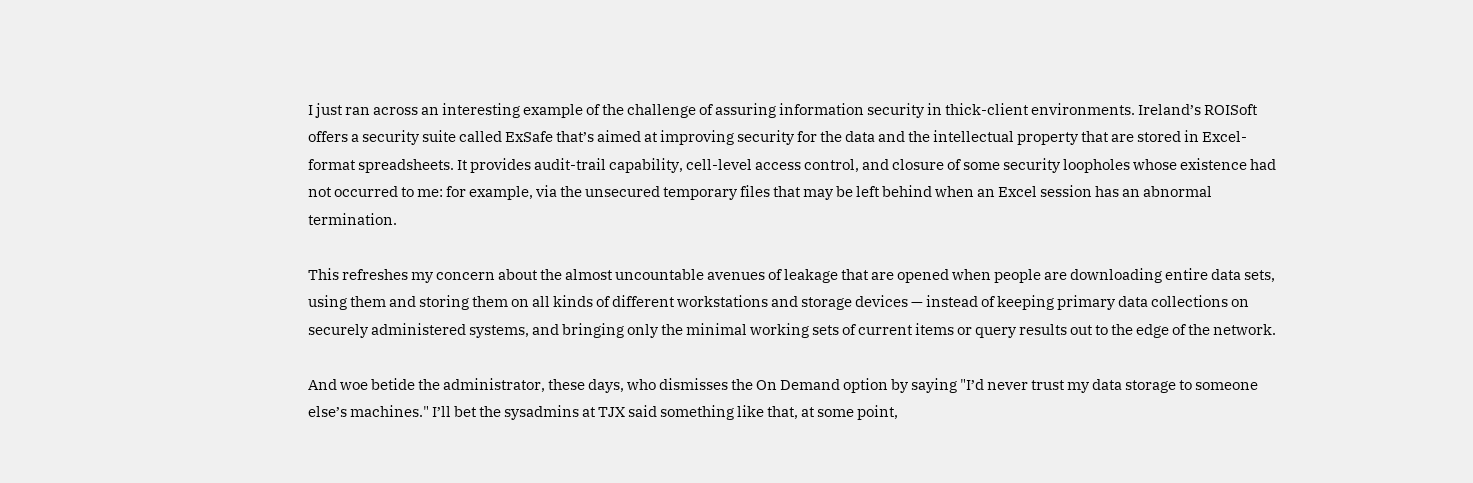I just ran across an interesting example of the challenge of assuring information security in thick-client environments. Ireland’s ROISoft offers a security suite called ExSafe that’s aimed at improving security for the data and the intellectual property that are stored in Excel-format spreadsheets. It provides audit-trail capability, cell-level access control, and closure of some security loopholes whose existence had not occurred to me: for example, via the unsecured temporary files that may be left behind when an Excel session has an abnormal termination.

This refreshes my concern about the almost uncountable avenues of leakage that are opened when people are downloading entire data sets, using them and storing them on all kinds of different workstations and storage devices — instead of keeping primary data collections on securely administered systems, and bringing only the minimal working sets of current items or query results out to the edge of the network.

And woe betide the administrator, these days, who dismisses the On Demand option by saying "I’d never trust my data storage to someone else’s machines." I’ll bet the sysadmins at TJX said something like that, at some point,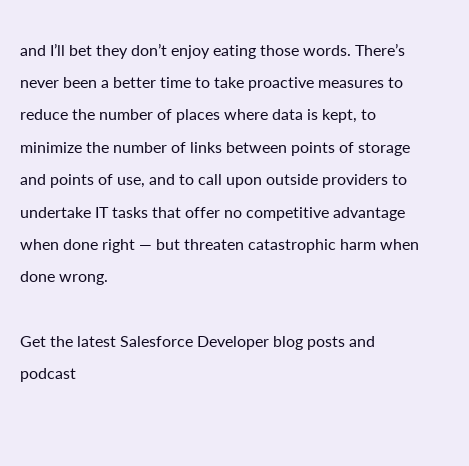and I’ll bet they don’t enjoy eating those words. There’s never been a better time to take proactive measures to reduce the number of places where data is kept, to minimize the number of links between points of storage and points of use, and to call upon outside providers to undertake IT tasks that offer no competitive advantage when done right — but threaten catastrophic harm when done wrong.

Get the latest Salesforce Developer blog posts and podcast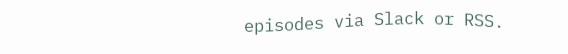episodes via Slack or RSS.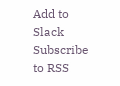Add to Slack Subscribe to RSS